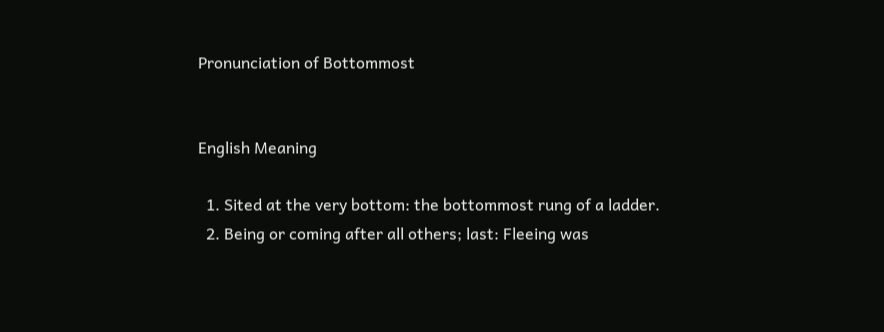Pronunciation of Bottommost


English Meaning

  1. Sited at the very bottom: the bottommost rung of a ladder.
  2. Being or coming after all others; last: Fleeing was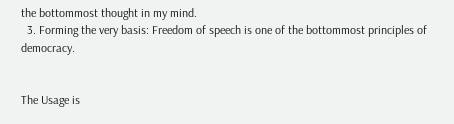the bottommost thought in my mind.
  3. Forming the very basis: Freedom of speech is one of the bottommost principles of democracy.


The Usage is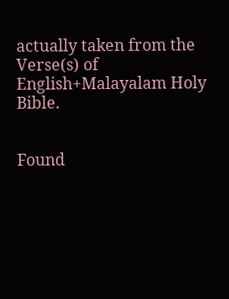actually taken from the Verse(s) of English+Malayalam Holy Bible.


Found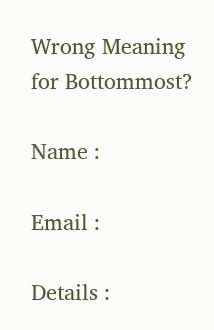Wrong Meaning for Bottommost?

Name :

Email :

Details :